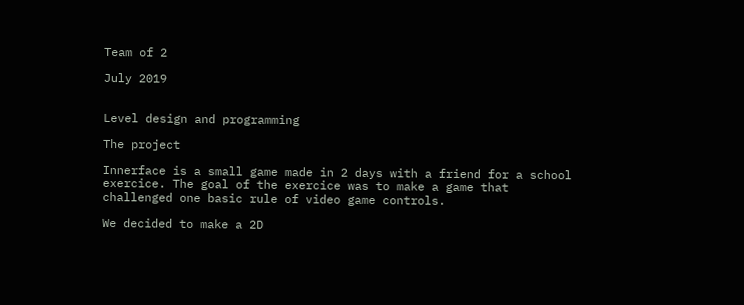Team of 2

July 2019


Level design and programming

The project

Innerface is a small game made in 2 days with a friend for a school exercice. The goal of the exercice was to make a game that challenged one basic rule of video game controls.

We decided to make a 2D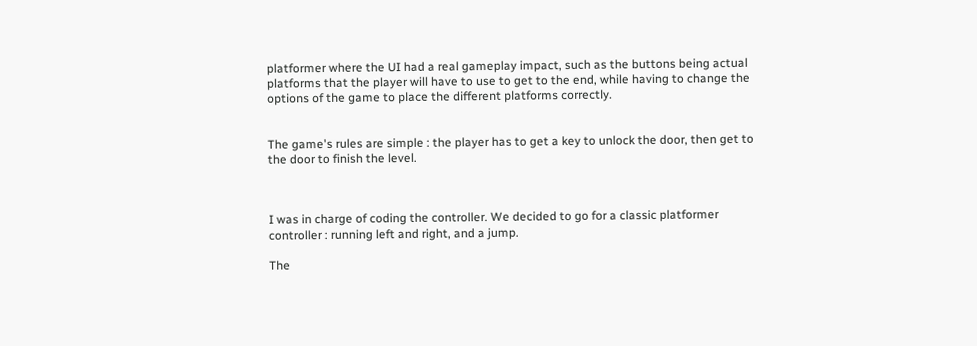platformer where the UI had a real gameplay impact, such as the buttons being actual platforms that the player will have to use to get to the end, while having to change the options of the game to place the different platforms correctly.


The game's rules are simple : the player has to get a key to unlock the door, then get to the door to finish the level.



I was in charge of coding the controller. We decided to go for a classic platformer controller : running left and right, and a jump.

The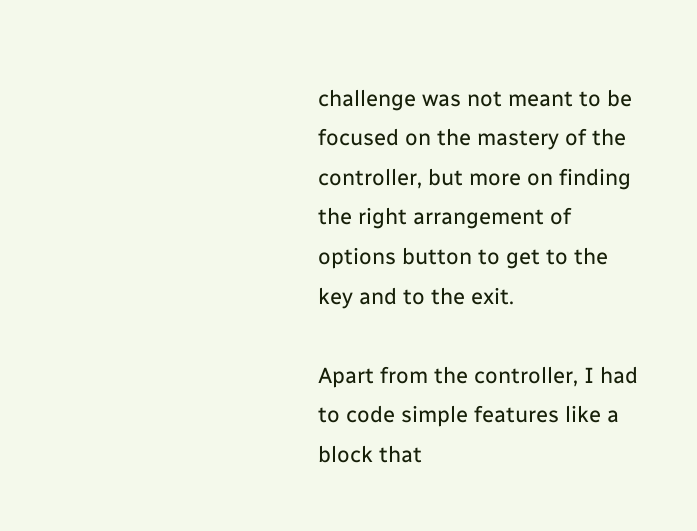challenge was not meant to be focused on the mastery of the controller, but more on finding the right arrangement of options button to get to the key and to the exit.

Apart from the controller, I had to code simple features like a block that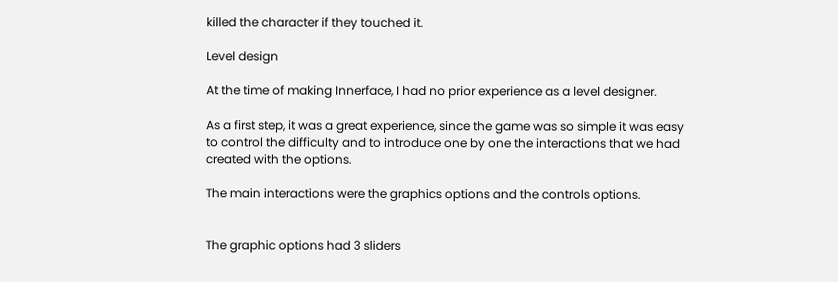killed the character if they touched it.

Level design

At the time of making Innerface, I had no prior experience as a level designer.

As a first step, it was a great experience, since the game was so simple it was easy to control the difficulty and to introduce one by one the interactions that we had created with the options.

The main interactions were the graphics options and the controls options.


The graphic options had 3 sliders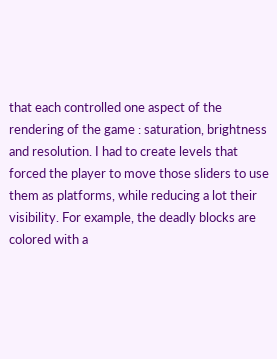that each controlled one aspect of the rendering of the game : saturation, brightness and resolution. I had to create levels that forced the player to move those sliders to use them as platforms, while reducing a lot their visibility. For example, the deadly blocks are colored with a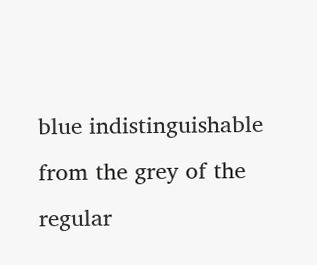blue indistinguishable from the grey of the regular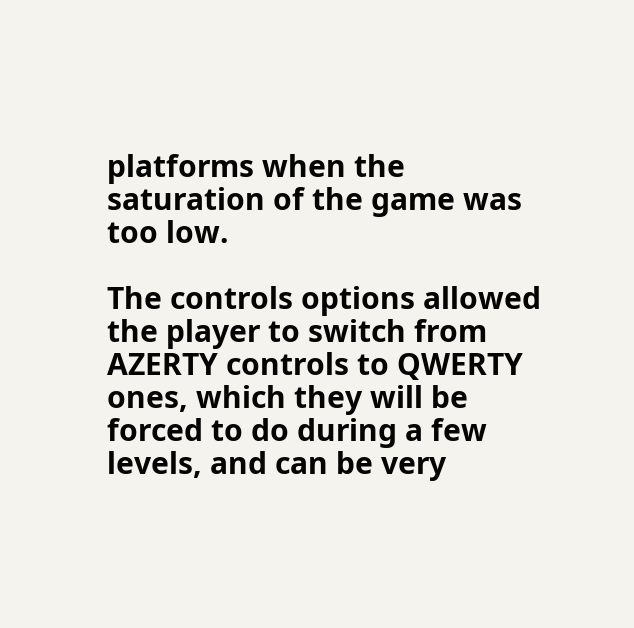platforms when the saturation of the game was too low.

The controls options allowed the player to switch from AZERTY controls to QWERTY ones, which they will be forced to do during a few levels, and can be very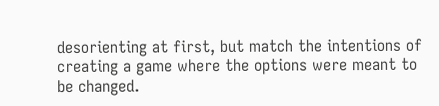desorienting at first, but match the intentions of creating a game where the options were meant to be changed.